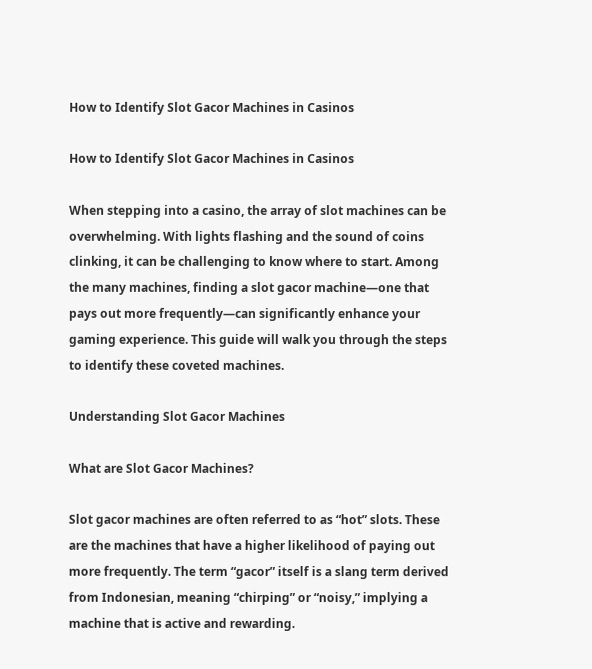How to Identify Slot Gacor Machines in Casinos

How to Identify Slot Gacor Machines in Casinos

When stepping into a casino, the array of slot machines can be overwhelming. With lights flashing and the sound of coins clinking, it can be challenging to know where to start. Among the many machines, finding a slot gacor machine—one that pays out more frequently—can significantly enhance your gaming experience. This guide will walk you through the steps to identify these coveted machines.

Understanding Slot Gacor Machines

What are Slot Gacor Machines?

Slot gacor machines are often referred to as “hot” slots. These are the machines that have a higher likelihood of paying out more frequently. The term “gacor” itself is a slang term derived from Indonesian, meaning “chirping” or “noisy,” implying a machine that is active and rewarding.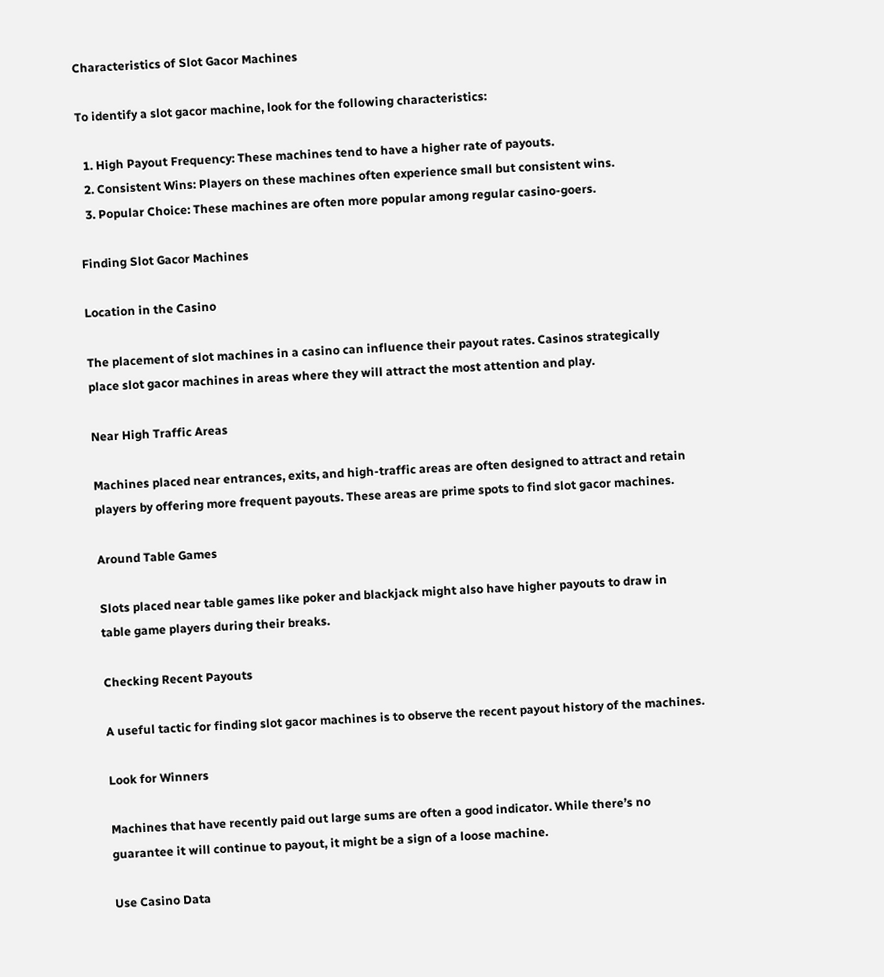Characteristics of Slot Gacor Machines

To identify a slot gacor machine, look for the following characteristics:

  1. High Payout Frequency: These machines tend to have a higher rate of payouts.
  2. Consistent Wins: Players on these machines often experience small but consistent wins.
  3. Popular Choice: These machines are often more popular among regular casino-goers.

Finding Slot Gacor Machines

Location in the Casino

The placement of slot machines in a casino can influence their payout rates. Casinos strategically place slot gacor machines in areas where they will attract the most attention and play.

Near High Traffic Areas

Machines placed near entrances, exits, and high-traffic areas are often designed to attract and retain players by offering more frequent payouts. These areas are prime spots to find slot gacor machines.

Around Table Games

Slots placed near table games like poker and blackjack might also have higher payouts to draw in table game players during their breaks.

Checking Recent Payouts

A useful tactic for finding slot gacor machines is to observe the recent payout history of the machines.

Look for Winners

Machines that have recently paid out large sums are often a good indicator. While there’s no guarantee it will continue to payout, it might be a sign of a loose machine.

Use Casino Data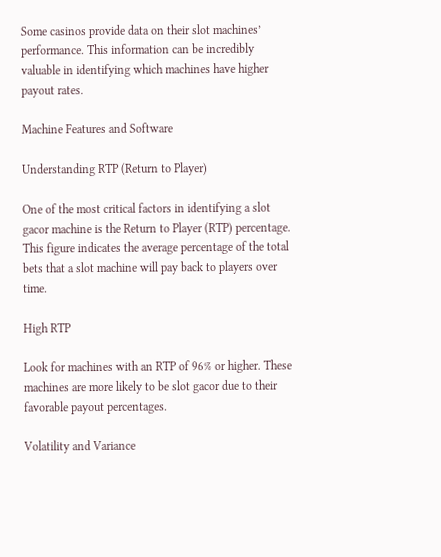Some casinos provide data on their slot machines’ performance. This information can be incredibly valuable in identifying which machines have higher payout rates.

Machine Features and Software

Understanding RTP (Return to Player)

One of the most critical factors in identifying a slot gacor machine is the Return to Player (RTP) percentage. This figure indicates the average percentage of the total bets that a slot machine will pay back to players over time.

High RTP

Look for machines with an RTP of 96% or higher. These machines are more likely to be slot gacor due to their favorable payout percentages.

Volatility and Variance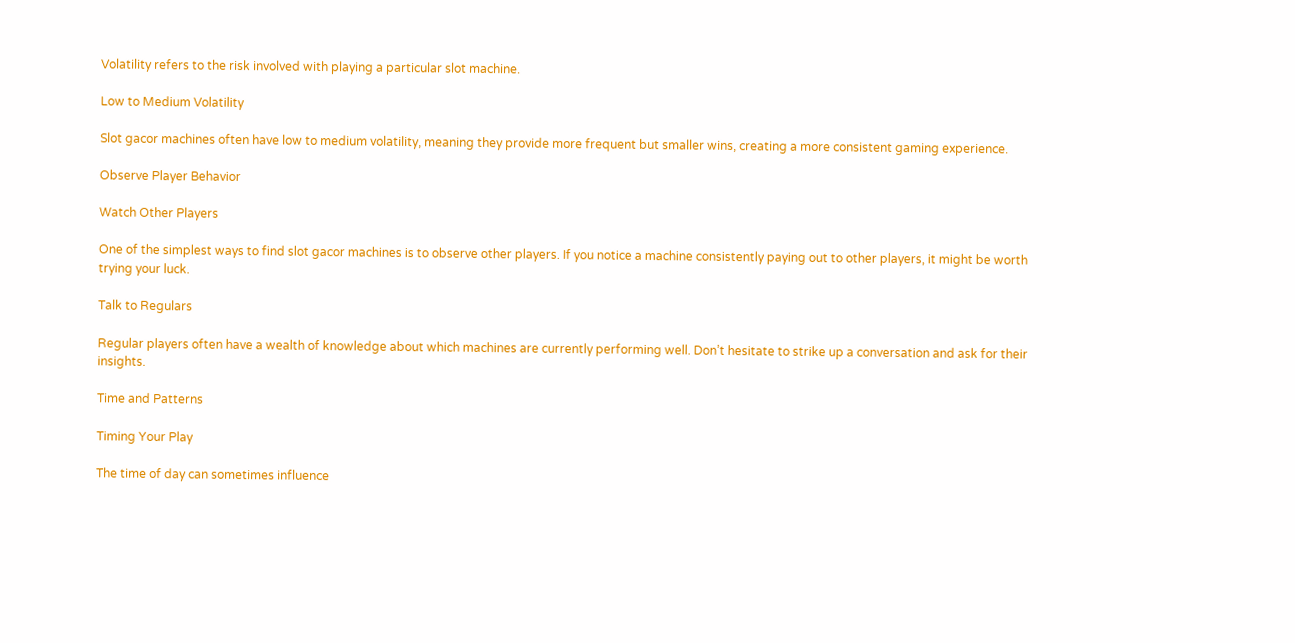Volatility refers to the risk involved with playing a particular slot machine.

Low to Medium Volatility

Slot gacor machines often have low to medium volatility, meaning they provide more frequent but smaller wins, creating a more consistent gaming experience.

Observe Player Behavior

Watch Other Players

One of the simplest ways to find slot gacor machines is to observe other players. If you notice a machine consistently paying out to other players, it might be worth trying your luck.

Talk to Regulars

Regular players often have a wealth of knowledge about which machines are currently performing well. Don’t hesitate to strike up a conversation and ask for their insights.

Time and Patterns

Timing Your Play

The time of day can sometimes influence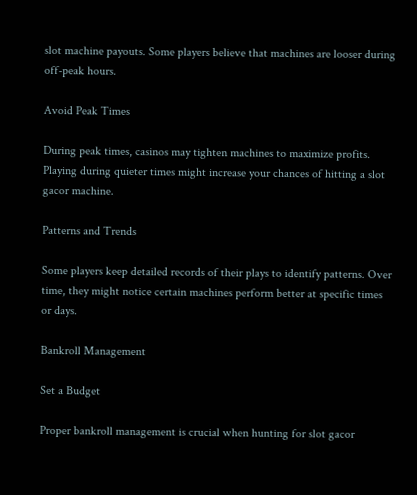slot machine payouts. Some players believe that machines are looser during off-peak hours.

Avoid Peak Times

During peak times, casinos may tighten machines to maximize profits. Playing during quieter times might increase your chances of hitting a slot gacor machine.

Patterns and Trends

Some players keep detailed records of their plays to identify patterns. Over time, they might notice certain machines perform better at specific times or days.

Bankroll Management

Set a Budget

Proper bankroll management is crucial when hunting for slot gacor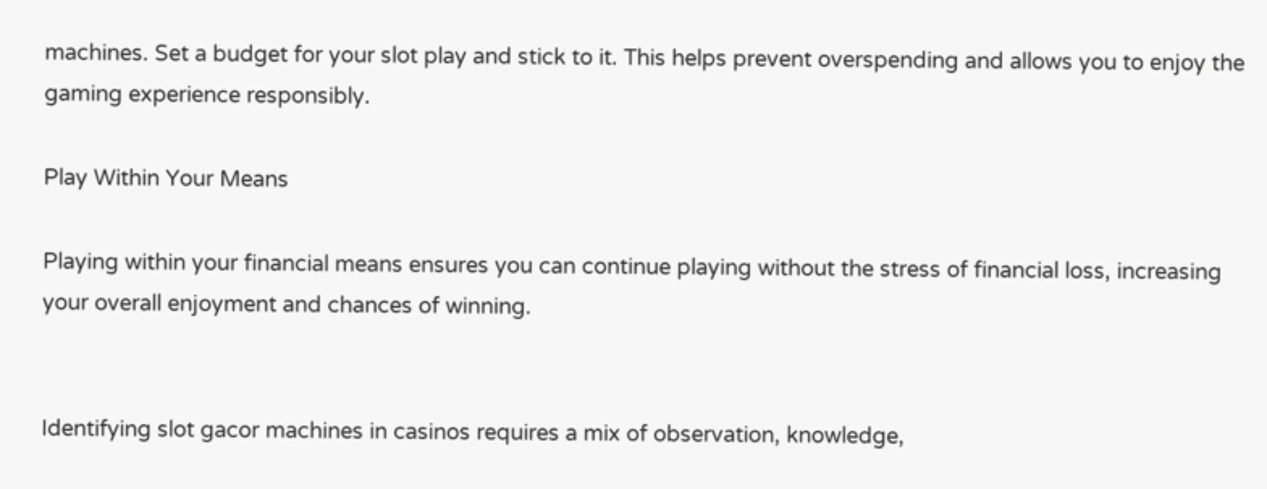machines. Set a budget for your slot play and stick to it. This helps prevent overspending and allows you to enjoy the gaming experience responsibly.

Play Within Your Means

Playing within your financial means ensures you can continue playing without the stress of financial loss, increasing your overall enjoyment and chances of winning.


Identifying slot gacor machines in casinos requires a mix of observation, knowledge,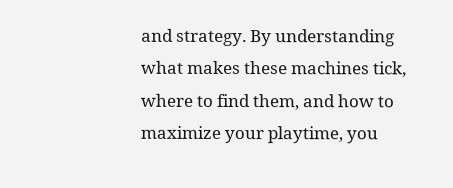and strategy. By understanding what makes these machines tick, where to find them, and how to maximize your playtime, you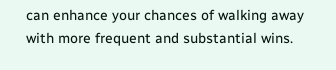can enhance your chances of walking away with more frequent and substantial wins.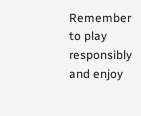Remember to play responsibly and enjoy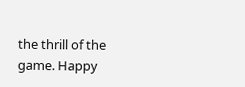the thrill of the game. Happy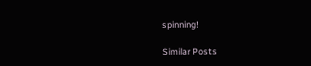spinning!

Similar Posts